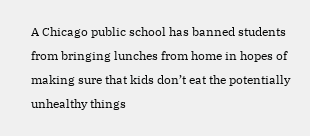A Chicago public school has banned students from bringing lunches from home in hopes of making sure that kids don’t eat the potentially unhealthy things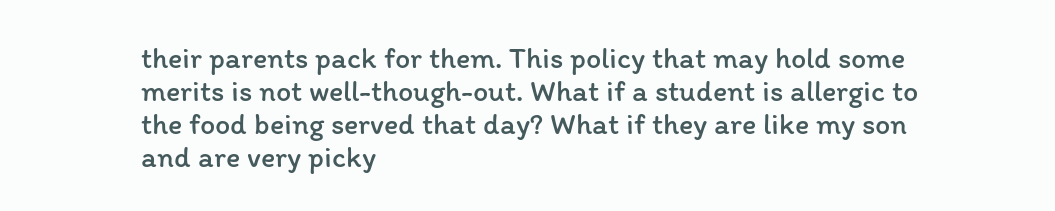their parents pack for them. This policy that may hold some merits is not well-though-out. What if a student is allergic to the food being served that day? What if they are like my son and are very picky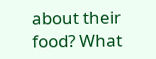about their food? What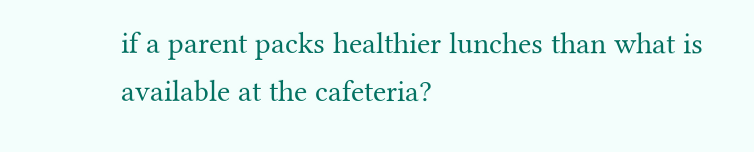if a parent packs healthier lunches than what is available at the cafeteria?